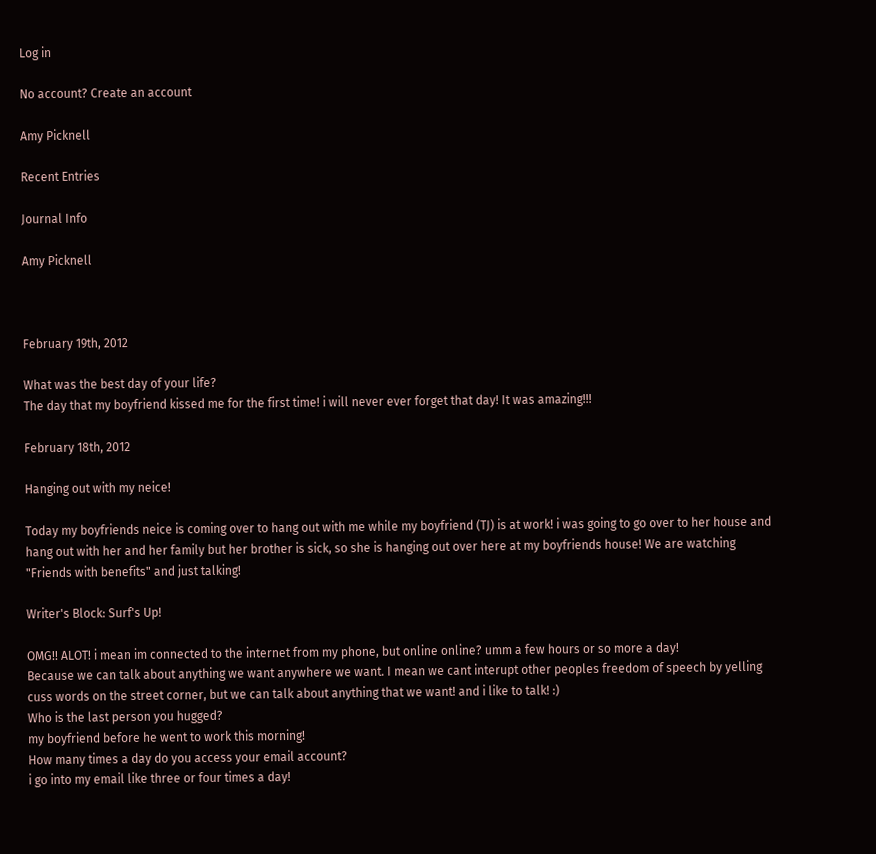Log in

No account? Create an account

Amy Picknell

Recent Entries

Journal Info

Amy Picknell



February 19th, 2012

What was the best day of your life?
The day that my boyfriend kissed me for the first time! i will never ever forget that day! It was amazing!!!

February 18th, 2012

Hanging out with my neice!

Today my boyfriends neice is coming over to hang out with me while my boyfriend (TJ) is at work! i was going to go over to her house and hang out with her and her family but her brother is sick, so she is hanging out over here at my boyfriends house! We are watching "Friends with benefits" and just talking!

Writer's Block: Surf's Up!

OMG!! ALOT! i mean im connected to the internet from my phone, but online online? umm a few hours or so more a day!
Because we can talk about anything we want anywhere we want. I mean we cant interupt other peoples freedom of speech by yelling cuss words on the street corner, but we can talk about anything that we want! and i like to talk! :)
Who is the last person you hugged?
my boyfriend before he went to work this morning!
How many times a day do you access your email account?
i go into my email like three or four times a day!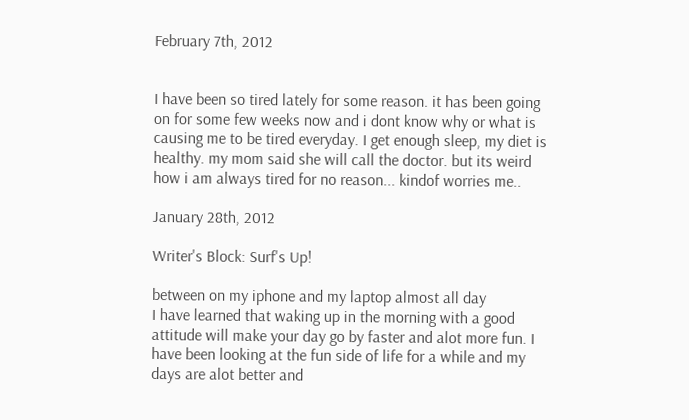February 7th, 2012


I have been so tired lately for some reason. it has been going on for some few weeks now and i dont know why or what is causing me to be tired everyday. I get enough sleep, my diet is healthy. my mom said she will call the doctor. but its weird how i am always tired for no reason... kindof worries me..

January 28th, 2012

Writer's Block: Surf's Up!

between on my iphone and my laptop almost all day
I have learned that waking up in the morning with a good attitude will make your day go by faster and alot more fun. I have been looking at the fun side of life for a while and my days are alot better and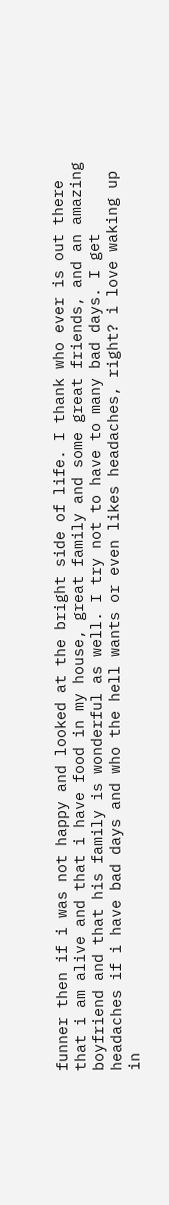funner then if i was not happy and looked at the bright side of life. I thank who ever is out there that i am alive and that i have food in my house, great family and some great friends, and an amazing boyfriend and that his family is wonderful as well. I try not to have to many bad days. I get headaches if i have bad days and who the hell wants or even likes headaches, right? i love waking up in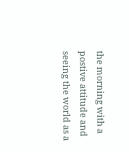the morning with a postive attitude and seeing the world as a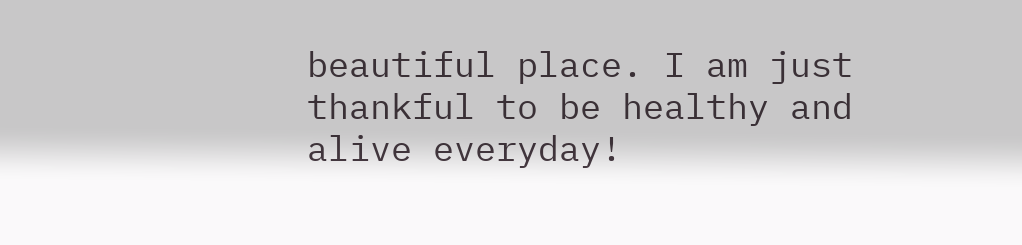beautiful place. I am just thankful to be healthy and alive everyday!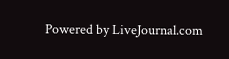Powered by LiveJournal.com